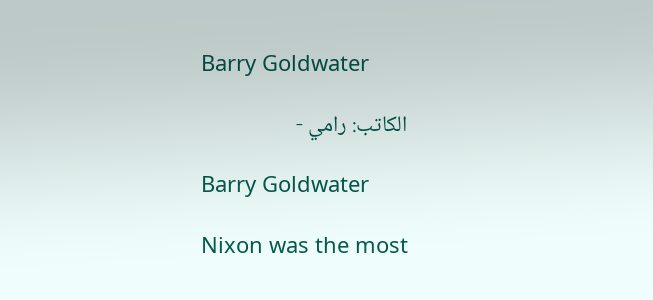Barry Goldwater

الكاتب: رامي -

Barry Goldwater

Nixon was the most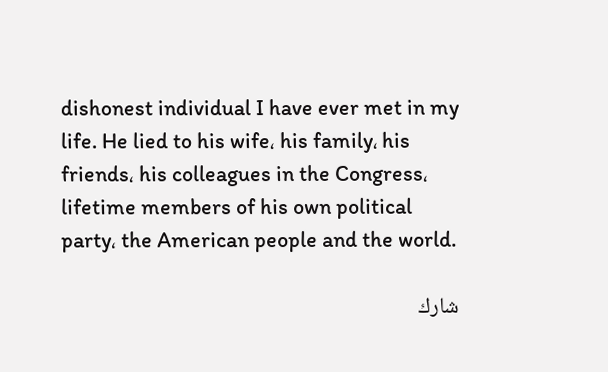dishonest individual I have ever met in my life. He lied to his wife، his family، his friends، his colleagues in the Congress، lifetime members of his own political party، the American people and the world.

شارك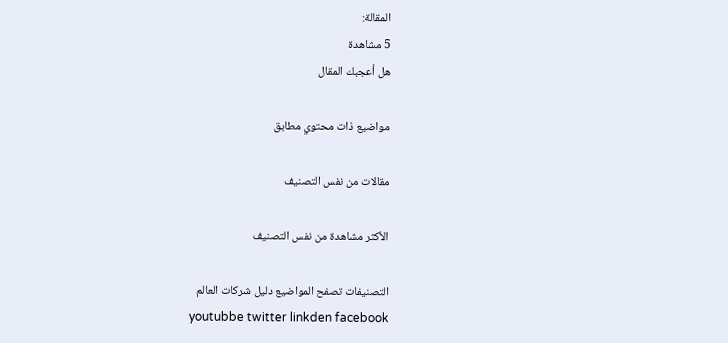المقالة:
5 مشاهدة
هل أعجبك المقال

مواضيع ذات محتوي مطابق

مقالات من نفس التصنيف

الأكثر مشاهدة من نفس التصنيف

التصنيفات تصفح المواضيع دليل شركات العالم
youtubbe twitter linkden facebook